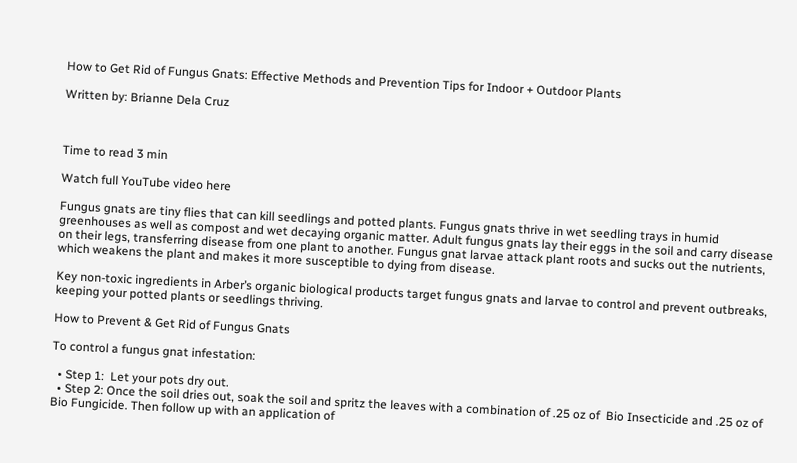How to Get Rid of Fungus Gnats: Effective Methods and Prevention Tips for Indoor + Outdoor Plants

Written by: Brianne Dela Cruz



Time to read 3 min

Watch full YouTube video here

Fungus gnats are tiny flies that can kill seedlings and potted plants. Fungus gnats thrive in wet seedling trays in humid greenhouses as well as compost and wet decaying organic matter. Adult fungus gnats lay their eggs in the soil and carry disease on their legs, transferring disease from one plant to another. Fungus gnat larvae attack plant roots and sucks out the nutrients, which weakens the plant and makes it more susceptible to dying from disease.

Key non-toxic ingredients in Arber’s organic biological products target fungus gnats and larvae to control and prevent outbreaks, keeping your potted plants or seedlings thriving.

How to Prevent & Get Rid of Fungus Gnats

To control a fungus gnat infestation:

  • Step 1:  Let your pots dry out.
  • Step 2: Once the soil dries out, soak the soil and spritz the leaves with a combination of .25 oz of  Bio Insecticide and .25 oz of Bio Fungicide. Then follow up with an application of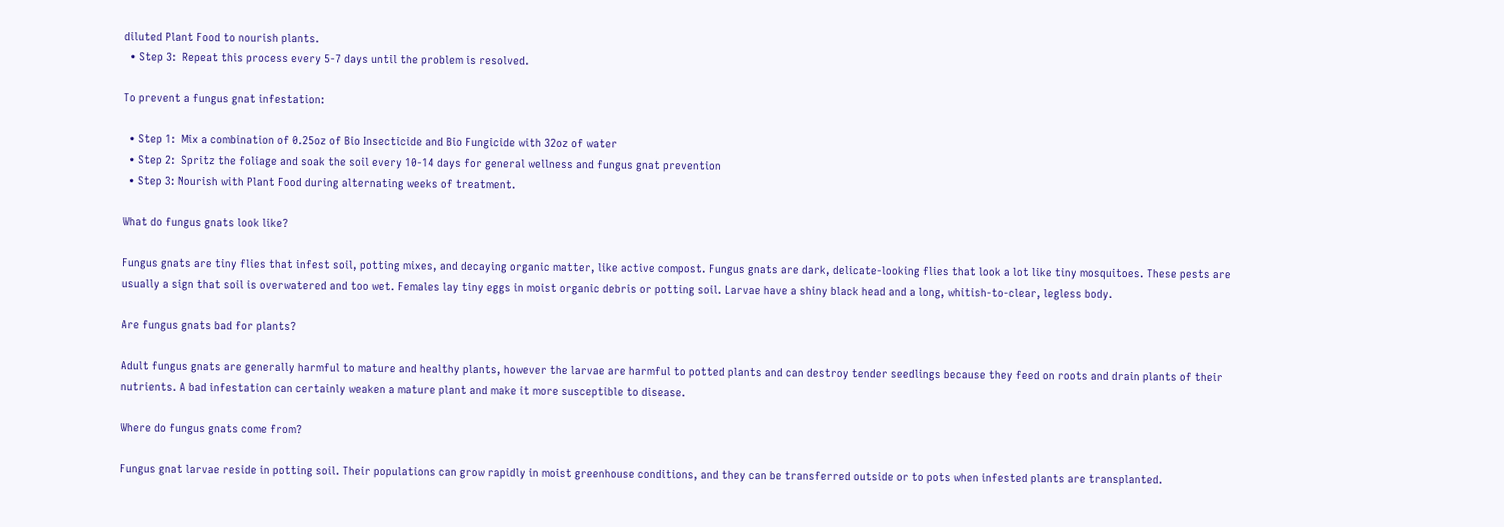diluted Plant Food to nourish plants.
  • Step 3:  Repeat this process every 5-7 days until the problem is resolved.

To prevent a fungus gnat infestation:

  • Step 1:  Mix a combination of 0.25oz of Bio Insecticide and Bio Fungicide with 32oz of water
  • Step 2:  Spritz the foliage and soak the soil every 10-14 days for general wellness and fungus gnat prevention
  • Step 3: Nourish with Plant Food during alternating weeks of treatment.

What do fungus gnats look like?

Fungus gnats are tiny flies that infest soil, potting mixes, and decaying organic matter, like active compost. Fungus gnats are dark, delicate-looking flies that look a lot like tiny mosquitoes. These pests are usually a sign that soil is overwatered and too wet. Females lay tiny eggs in moist organic debris or potting soil. Larvae have a shiny black head and a long, whitish-to-clear, legless body.

Are fungus gnats bad for plants?

Adult fungus gnats are generally harmful to mature and healthy plants, however the larvae are harmful to potted plants and can destroy tender seedlings because they feed on roots and drain plants of their nutrients. A bad infestation can certainly weaken a mature plant and make it more susceptible to disease.

Where do fungus gnats come from?

Fungus gnat larvae reside in potting soil. Their populations can grow rapidly in moist greenhouse conditions, and they can be transferred outside or to pots when infested plants are transplanted.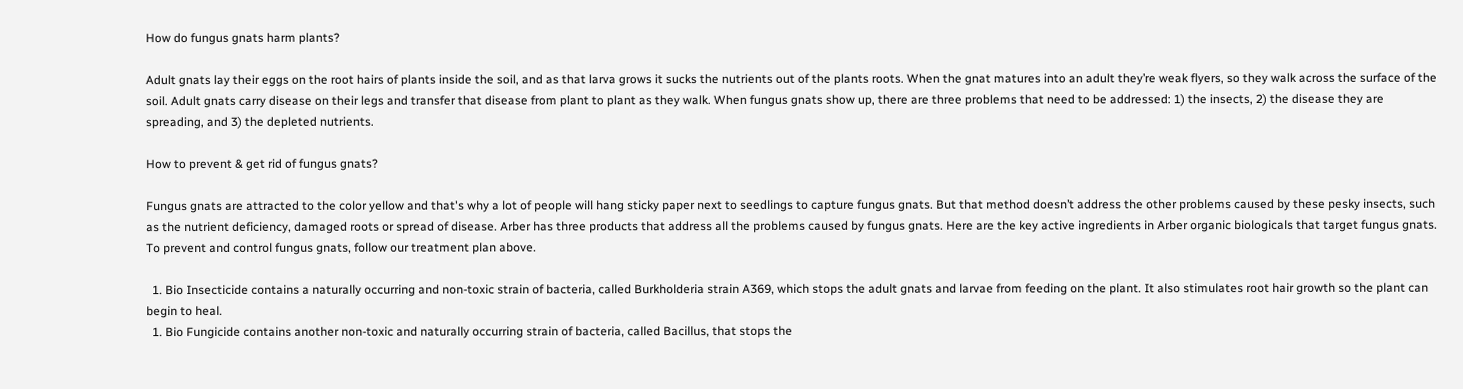How do fungus gnats harm plants?

Adult gnats lay their eggs on the root hairs of plants inside the soil, and as that larva grows it sucks the nutrients out of the plants roots. When the gnat matures into an adult they’re weak flyers, so they walk across the surface of the soil. Adult gnats carry disease on their legs and transfer that disease from plant to plant as they walk. When fungus gnats show up, there are three problems that need to be addressed: 1) the insects, 2) the disease they are spreading, and 3) the depleted nutrients.

How to prevent & get rid of fungus gnats?

Fungus gnats are attracted to the color yellow and that's why a lot of people will hang sticky paper next to seedlings to capture fungus gnats. But that method doesn’t address the other problems caused by these pesky insects, such as the nutrient deficiency, damaged roots or spread of disease. Arber has three products that address all the problems caused by fungus gnats. Here are the key active ingredients in Arber organic biologicals that target fungus gnats. To prevent and control fungus gnats, follow our treatment plan above.

  1. Bio Insecticide contains a naturally occurring and non-toxic strain of bacteria, called Burkholderia strain A369, which stops the adult gnats and larvae from feeding on the plant. It also stimulates root hair growth so the plant can begin to heal.
  1. Bio Fungicide contains another non-toxic and naturally occurring strain of bacteria, called Bacillus, that stops the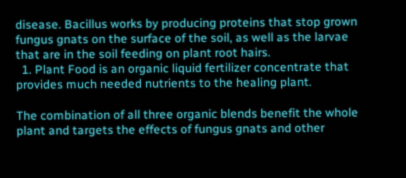disease. Bacillus works by producing proteins that stop grown fungus gnats on the surface of the soil, as well as the larvae that are in the soil feeding on plant root hairs.
  1. Plant Food is an organic liquid fertilizer concentrate that provides much needed nutrients to the healing plant.

The combination of all three organic blends benefit the whole plant and targets the effects of fungus gnats and other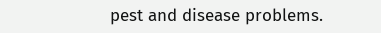pest and disease problems.